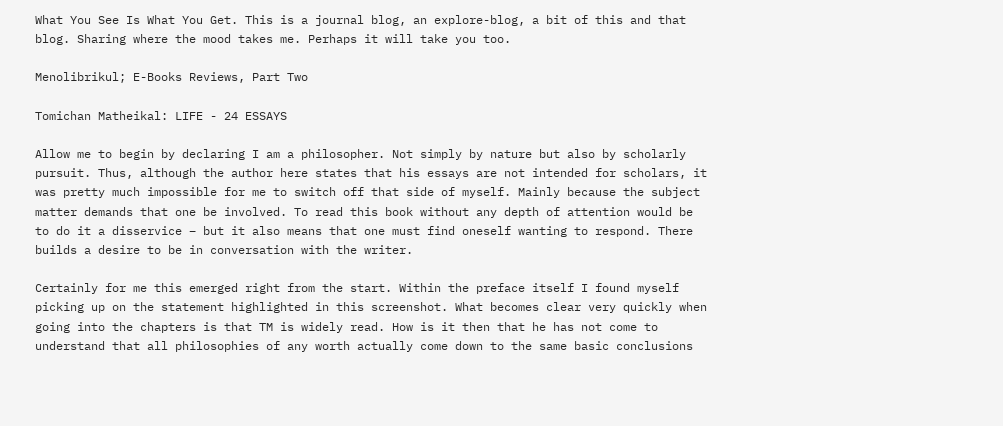What You See Is What You Get. This is a journal blog, an explore-blog, a bit of this and that blog. Sharing where the mood takes me. Perhaps it will take you too.

Menolibrikul; E-Books Reviews, Part Two

Tomichan Matheikal: LIFE - 24 ESSAYS

Allow me to begin by declaring I am a philosopher. Not simply by nature but also by scholarly pursuit. Thus, although the author here states that his essays are not intended for scholars, it was pretty much impossible for me to switch off that side of myself. Mainly because the subject matter demands that one be involved. To read this book without any depth of attention would be to do it a disservice – but it also means that one must find oneself wanting to respond. There builds a desire to be in conversation with the writer.

Certainly for me this emerged right from the start. Within the preface itself I found myself picking up on the statement highlighted in this screenshot. What becomes clear very quickly when going into the chapters is that TM is widely read. How is it then that he has not come to understand that all philosophies of any worth actually come down to the same basic conclusions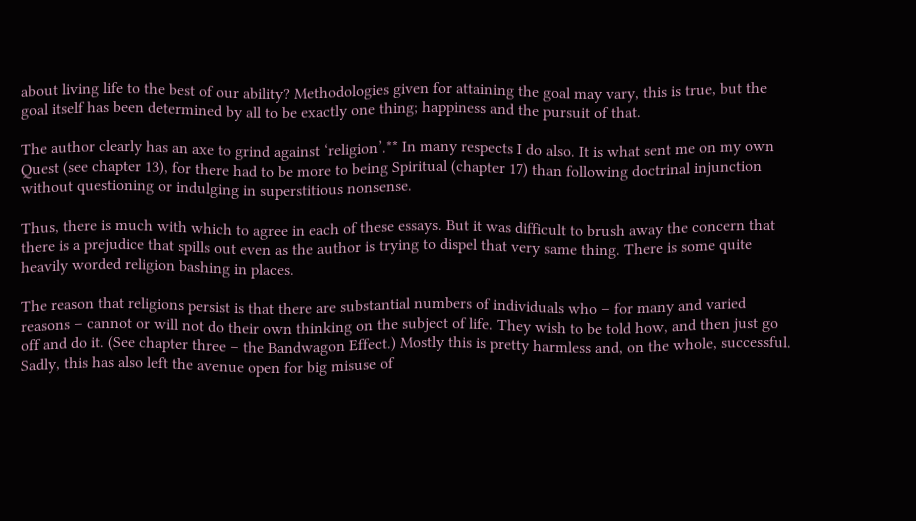about living life to the best of our ability? Methodologies given for attaining the goal may vary, this is true, but the goal itself has been determined by all to be exactly one thing; happiness and the pursuit of that.

The author clearly has an axe to grind against ‘religion’.** In many respects I do also. It is what sent me on my own Quest (see chapter 13), for there had to be more to being Spiritual (chapter 17) than following doctrinal injunction without questioning or indulging in superstitious nonsense.

Thus, there is much with which to agree in each of these essays. But it was difficult to brush away the concern that there is a prejudice that spills out even as the author is trying to dispel that very same thing. There is some quite heavily worded religion bashing in places.

The reason that religions persist is that there are substantial numbers of individuals who – for many and varied reasons – cannot or will not do their own thinking on the subject of life. They wish to be told how, and then just go off and do it. (See chapter three – the Bandwagon Effect.) Mostly this is pretty harmless and, on the whole, successful. Sadly, this has also left the avenue open for big misuse of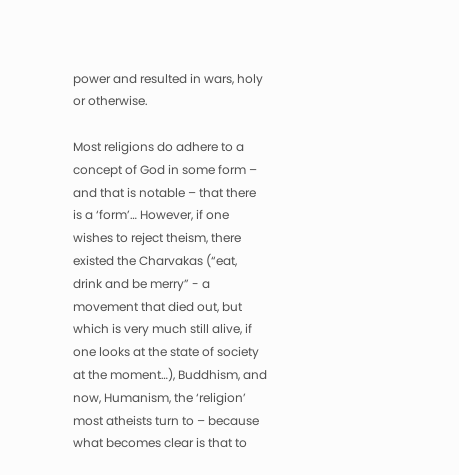power and resulted in wars, holy or otherwise.

Most religions do adhere to a concept of God in some form – and that is notable – that there is a ‘form’… However, if one wishes to reject theism, there existed the Charvakas (“eat, drink and be merry” - a movement that died out, but which is very much still alive, if one looks at the state of society at the moment…), Buddhism, and now, Humanism, the ‘religion’ most atheists turn to – because what becomes clear is that to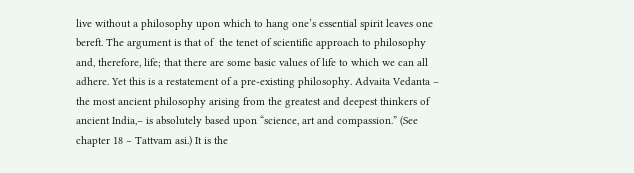live without a philosophy upon which to hang one’s essential spirit leaves one bereft. The argument is that of  the tenet of scientific approach to philosophy and, therefore, life; that there are some basic values of life to which we can all adhere. Yet this is a restatement of a pre-existing philosophy. Advaita Vedanta – the most ancient philosophy arising from the greatest and deepest thinkers of ancient India,– is absolutely based upon “science, art and compassion.” (See chapter 18 – Tattvam asi.) It is the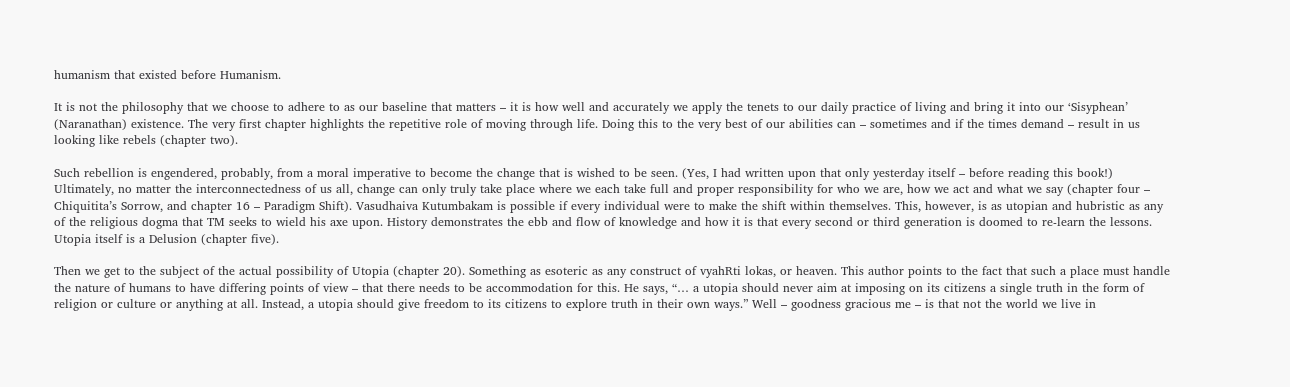humanism that existed before Humanism.

It is not the philosophy that we choose to adhere to as our baseline that matters – it is how well and accurately we apply the tenets to our daily practice of living and bring it into our ‘Sisyphean’ (Naranathan) existence. The very first chapter highlights the repetitive role of moving through life. Doing this to the very best of our abilities can – sometimes and if the times demand – result in us looking like rebels (chapter two).

Such rebellion is engendered, probably, from a moral imperative to become the change that is wished to be seen. (Yes, I had written upon that only yesterday itself – before reading this book!) Ultimately, no matter the interconnectedness of us all, change can only truly take place where we each take full and proper responsibility for who we are, how we act and what we say (chapter four – Chiquitita’s Sorrow, and chapter 16 – Paradigm Shift). Vasudhaiva Kutumbakam is possible if every individual were to make the shift within themselves. This, however, is as utopian and hubristic as any of the religious dogma that TM seeks to wield his axe upon. History demonstrates the ebb and flow of knowledge and how it is that every second or third generation is doomed to re-learn the lessons. Utopia itself is a Delusion (chapter five).

Then we get to the subject of the actual possibility of Utopia (chapter 20). Something as esoteric as any construct of vyahRti lokas, or heaven. This author points to the fact that such a place must handle the nature of humans to have differing points of view – that there needs to be accommodation for this. He says, “… a utopia should never aim at imposing on its citizens a single truth in the form of religion or culture or anything at all. Instead, a utopia should give freedom to its citizens to explore truth in their own ways.” Well – goodness gracious me – is that not the world we live in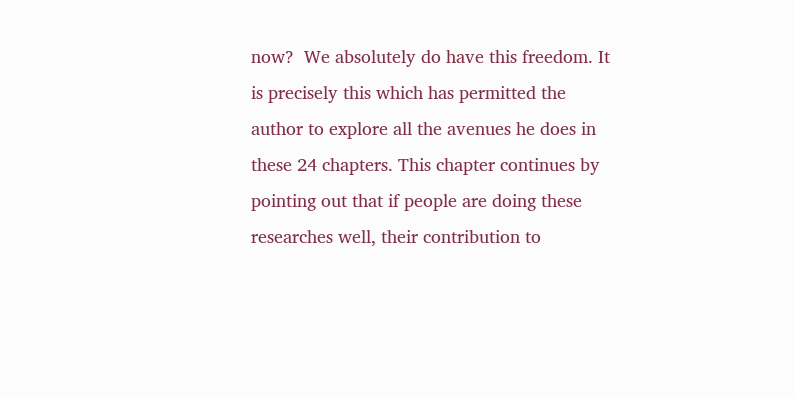now?  We absolutely do have this freedom. It is precisely this which has permitted the author to explore all the avenues he does in these 24 chapters. This chapter continues by pointing out that if people are doing these researches well, their contribution to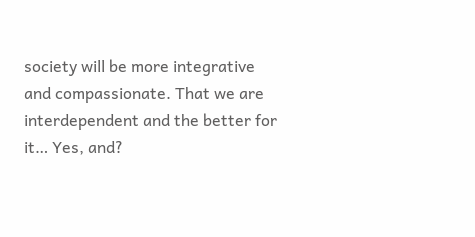society will be more integrative and compassionate. That we are interdependent and the better for it… Yes, and?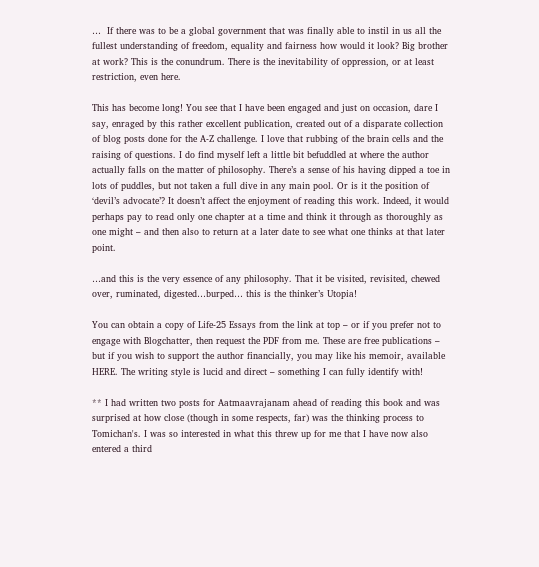…  If there was to be a global government that was finally able to instil in us all the fullest understanding of freedom, equality and fairness how would it look? Big brother at work? This is the conundrum. There is the inevitability of oppression, or at least restriction, even here.

This has become long! You see that I have been engaged and just on occasion, dare I say, enraged by this rather excellent publication, created out of a disparate collection of blog posts done for the A-Z challenge. I love that rubbing of the brain cells and the raising of questions. I do find myself left a little bit befuddled at where the author actually falls on the matter of philosophy. There’s a sense of his having dipped a toe in lots of puddles, but not taken a full dive in any main pool. Or is it the position of ‘devil’s advocate’? It doesn’t affect the enjoyment of reading this work. Indeed, it would perhaps pay to read only one chapter at a time and think it through as thoroughly as one might – and then also to return at a later date to see what one thinks at that later point.

…and this is the very essence of any philosophy. That it be visited, revisited, chewed over, ruminated, digested…burped… this is the thinker’s Utopia!

You can obtain a copy of Life-25 Essays from the link at top – or if you prefer not to engage with Blogchatter, then request the PDF from me. These are free publications – but if you wish to support the author financially, you may like his memoir, available HERE. The writing style is lucid and direct – something I can fully identify with!

** I had written two posts for Aatmaavrajanam ahead of reading this book and was surprised at how close (though in some respects, far) was the thinking process to Tomichan's. I was so interested in what this threw up for me that I have now also entered a third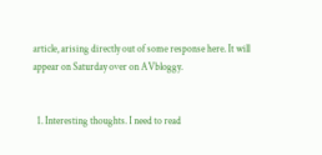article, arising directly out of some response here. It will appear on Saturday over on AVbloggy.


  1. Interesting thoughts. I need to read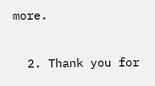more.

  2. Thank you for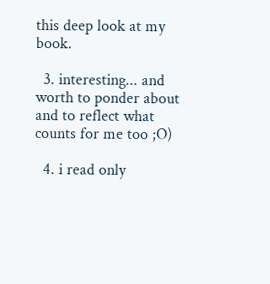this deep look at my book.

  3. interesting... and worth to ponder about and to reflect what counts for me too ;O)

  4. i read only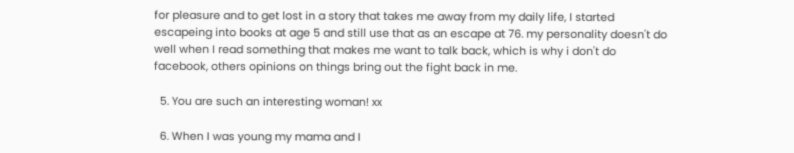for pleasure and to get lost in a story that takes me away from my daily life, I started escapeing into books at age 5 and still use that as an escape at 76. my personality doesn't do well when I read something that makes me want to talk back, which is why i don't do facebook, others opinions on things bring out the fight back in me.

  5. You are such an interesting woman! xx

  6. When I was young my mama and I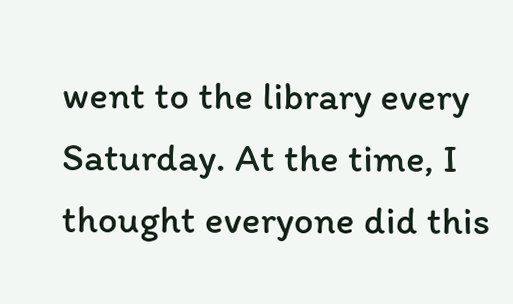went to the library every Saturday. At the time, I thought everyone did this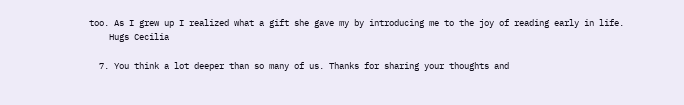too. As I grew up I realized what a gift she gave my by introducing me to the joy of reading early in life.
    Hugs Cecilia

  7. You think a lot deeper than so many of us. Thanks for sharing your thoughts and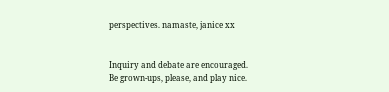perspectives. namaste, janice xx


Inquiry and debate are encouraged.
Be grown-ups, please, and play nice.